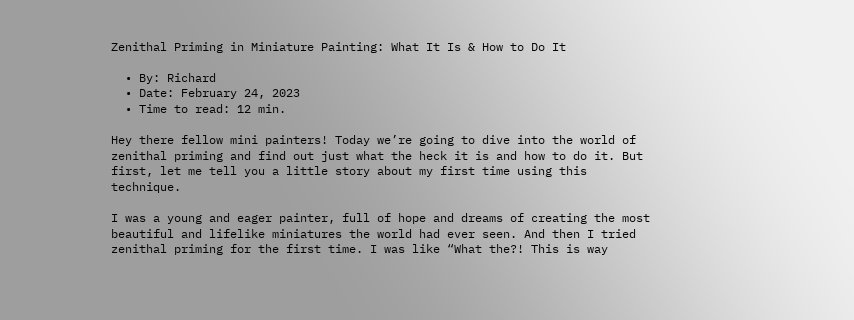Zenithal Priming in Miniature Painting: What It Is & How to Do It

  • By: Richard
  • Date: February 24, 2023
  • Time to read: 12 min.

Hey there fellow mini painters! Today we’re going to dive into the world of zenithal priming and find out just what the heck it is and how to do it. But first, let me tell you a little story about my first time using this technique.

I was a young and eager painter, full of hope and dreams of creating the most beautiful and lifelike miniatures the world had ever seen. And then I tried zenithal priming for the first time. I was like “What the?! This is way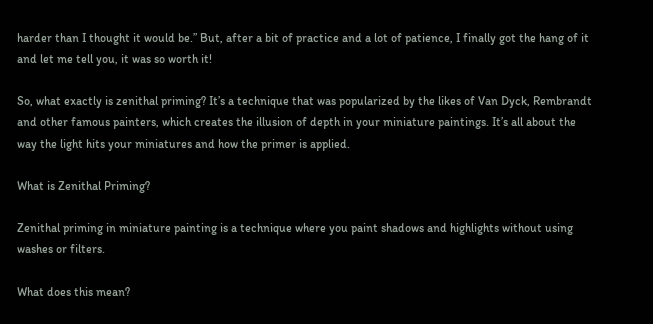harder than I thought it would be.” But, after a bit of practice and a lot of patience, I finally got the hang of it and let me tell you, it was so worth it!

So, what exactly is zenithal priming? It’s a technique that was popularized by the likes of Van Dyck, Rembrandt and other famous painters, which creates the illusion of depth in your miniature paintings. It’s all about the way the light hits your miniatures and how the primer is applied.

What is Zenithal Priming?

Zenithal priming in miniature painting is a technique where you paint shadows and highlights without using washes or filters.

What does this mean?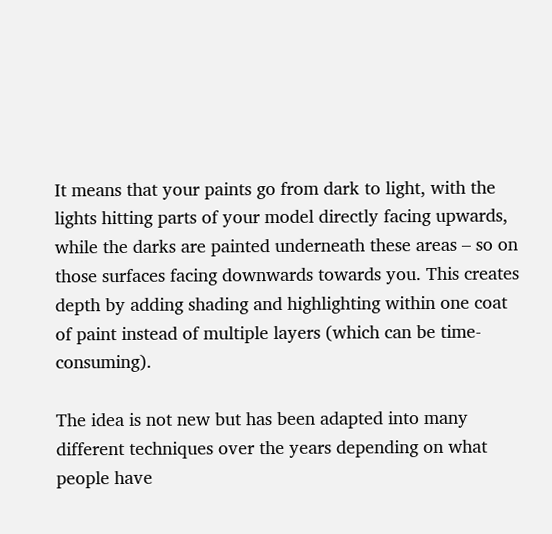It means that your paints go from dark to light, with the lights hitting parts of your model directly facing upwards, while the darks are painted underneath these areas – so on those surfaces facing downwards towards you. This creates depth by adding shading and highlighting within one coat of paint instead of multiple layers (which can be time-consuming).

The idea is not new but has been adapted into many different techniques over the years depending on what people have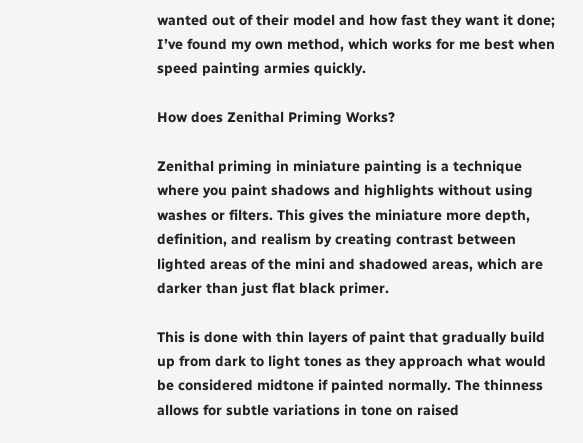wanted out of their model and how fast they want it done; I’ve found my own method, which works for me best when speed painting armies quickly.

How does Zenithal Priming Works?

Zenithal priming in miniature painting is a technique where you paint shadows and highlights without using washes or filters. This gives the miniature more depth, definition, and realism by creating contrast between lighted areas of the mini and shadowed areas, which are darker than just flat black primer.

This is done with thin layers of paint that gradually build up from dark to light tones as they approach what would be considered midtone if painted normally. The thinness allows for subtle variations in tone on raised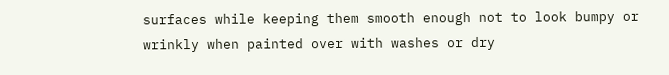surfaces while keeping them smooth enough not to look bumpy or wrinkly when painted over with washes or dry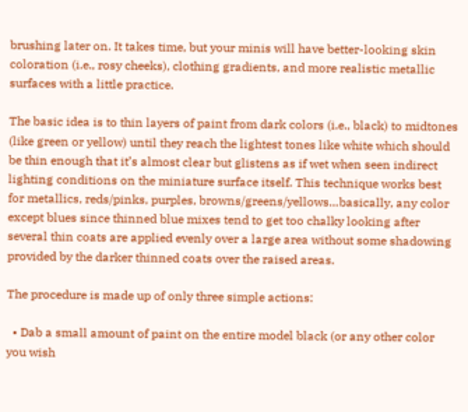brushing later on. It takes time, but your minis will have better-looking skin coloration (i.e., rosy cheeks), clothing gradients, and more realistic metallic surfaces with a little practice.

The basic idea is to thin layers of paint from dark colors (i.e., black) to midtones (like green or yellow) until they reach the lightest tones like white which should be thin enough that it’s almost clear but glistens as if wet when seen indirect lighting conditions on the miniature surface itself. This technique works best for metallics, reds/pinks, purples, browns/greens/yellows…basically, any color except blues since thinned blue mixes tend to get too chalky looking after several thin coats are applied evenly over a large area without some shadowing provided by the darker thinned coats over the raised areas.

The procedure is made up of only three simple actions:

  • Dab a small amount of paint on the entire model black (or any other color you wish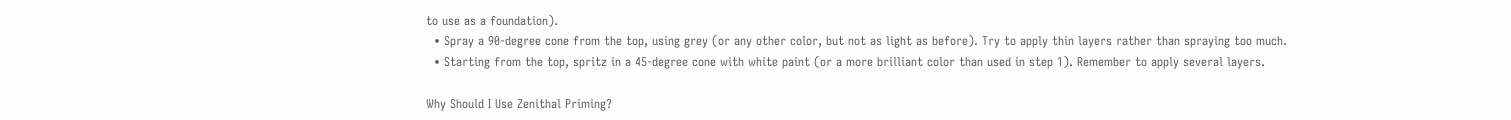to use as a foundation).
  • Spray a 90-degree cone from the top, using grey (or any other color, but not as light as before). Try to apply thin layers rather than spraying too much.
  • Starting from the top, spritz in a 45-degree cone with white paint (or a more brilliant color than used in step 1). Remember to apply several layers.

Why Should I Use Zenithal Priming?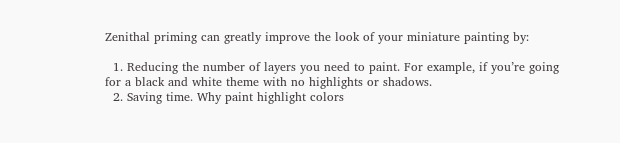Zenithal priming can greatly improve the look of your miniature painting by:

  1. Reducing the number of layers you need to paint. For example, if you’re going for a black and white theme with no highlights or shadows.
  2. Saving time. Why paint highlight colors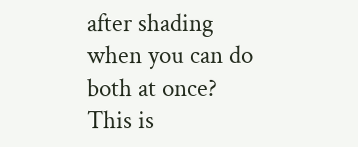after shading when you can do both at once? This is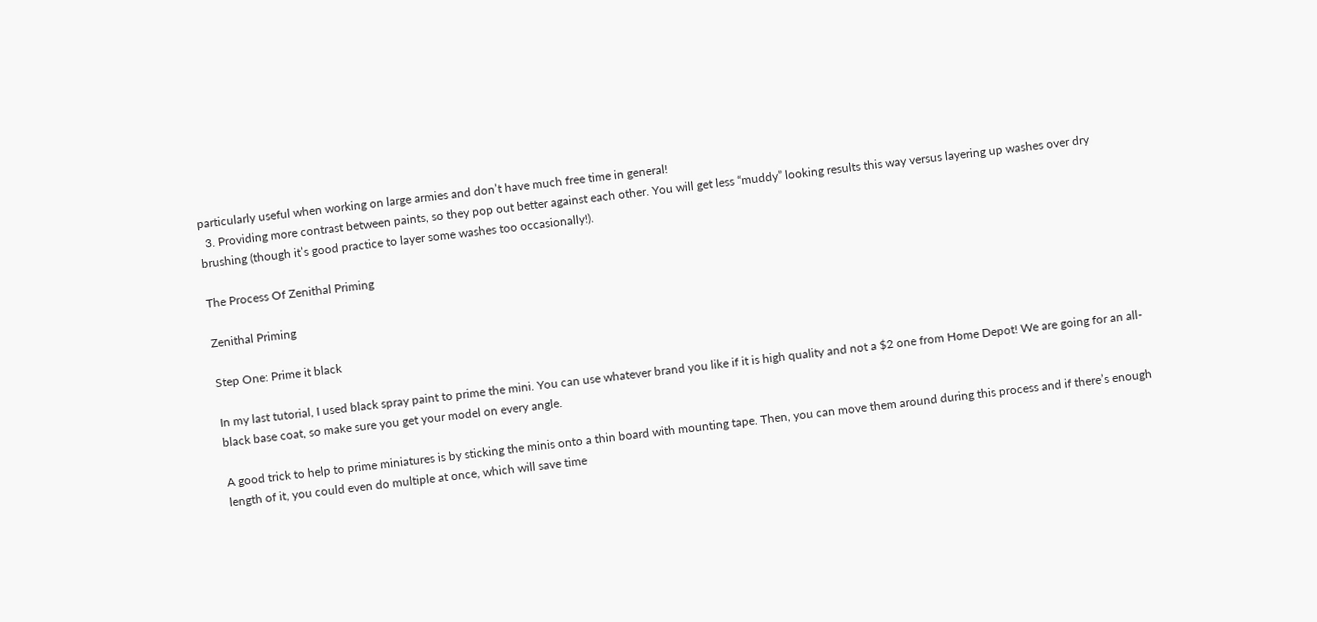particularly useful when working on large armies and don’t have much free time in general!
  3. Providing more contrast between paints, so they pop out better against each other. You will get less “muddy” looking results this way versus layering up washes over dry brushing (though it’s good practice to layer some washes too occasionally!).

The Process Of Zenithal Priming

Zenithal Priming

Step One: Prime it black

In my last tutorial, I used black spray paint to prime the mini. You can use whatever brand you like if it is high quality and not a $2 one from Home Depot! We are going for an all-black base coat, so make sure you get your model on every angle.

A good trick to help to prime miniatures is by sticking the minis onto a thin board with mounting tape. Then, you can move them around during this process and if there’s enough length of it, you could even do multiple at once, which will save time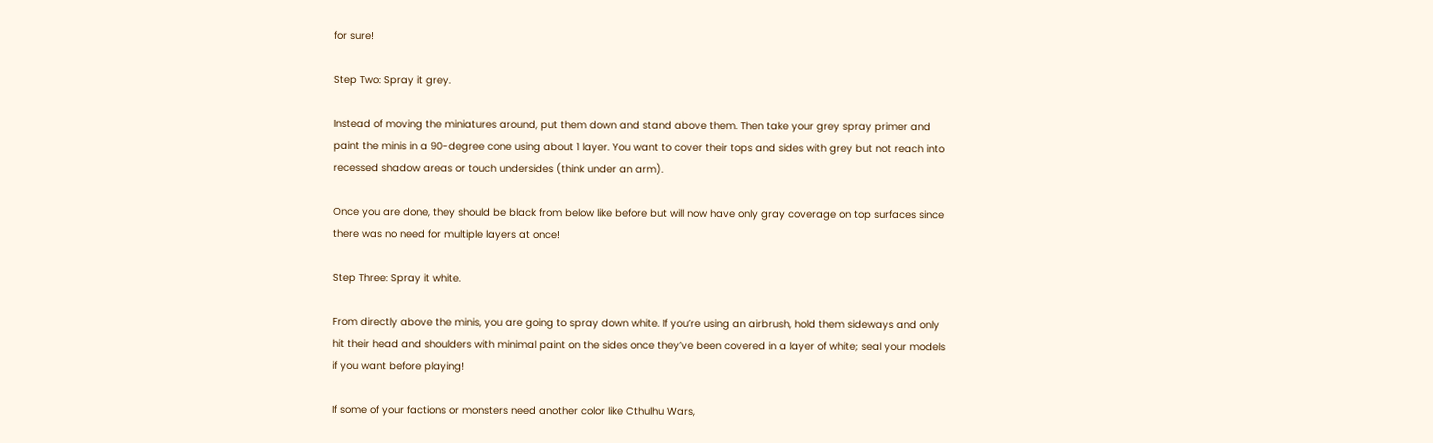for sure!

Step Two: Spray it grey.

Instead of moving the miniatures around, put them down and stand above them. Then take your grey spray primer and paint the minis in a 90-degree cone using about 1 layer. You want to cover their tops and sides with grey but not reach into recessed shadow areas or touch undersides (think under an arm).

Once you are done, they should be black from below like before but will now have only gray coverage on top surfaces since there was no need for multiple layers at once!

Step Three: Spray it white.

From directly above the minis, you are going to spray down white. If you’re using an airbrush, hold them sideways and only hit their head and shoulders with minimal paint on the sides once they’ve been covered in a layer of white; seal your models if you want before playing!

If some of your factions or monsters need another color like Cthulhu Wars,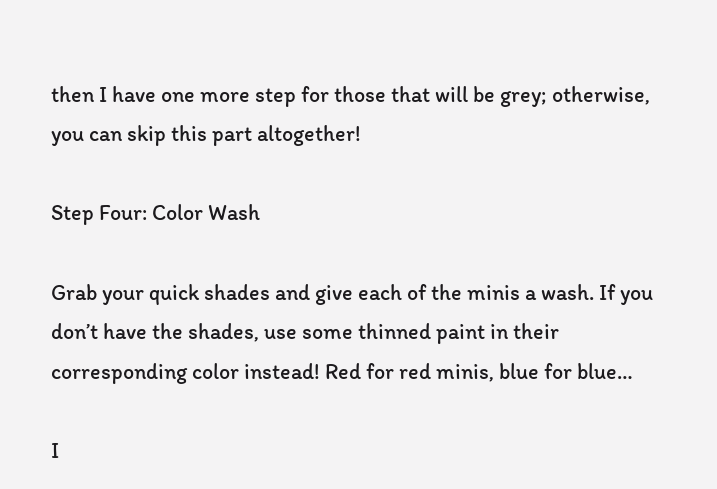then I have one more step for those that will be grey; otherwise, you can skip this part altogether!

Step Four: Color Wash

Grab your quick shades and give each of the minis a wash. If you don’t have the shades, use some thinned paint in their corresponding color instead! Red for red minis, blue for blue…

I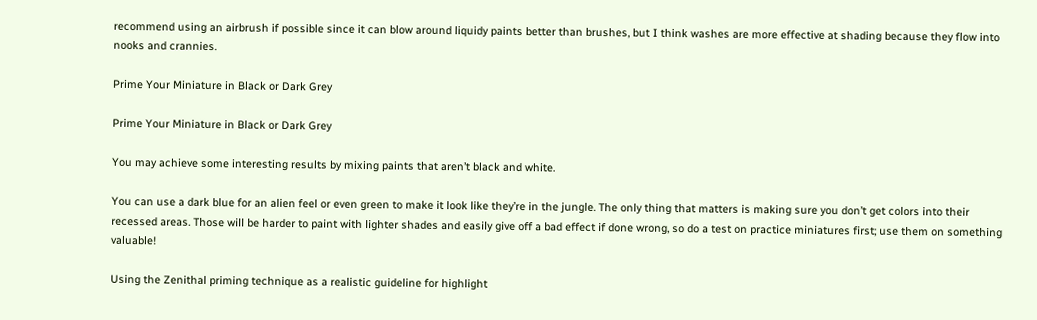recommend using an airbrush if possible since it can blow around liquidy paints better than brushes, but I think washes are more effective at shading because they flow into nooks and crannies.

Prime Your Miniature in Black or Dark Grey

Prime Your Miniature in Black or Dark Grey

You may achieve some interesting results by mixing paints that aren’t black and white.

You can use a dark blue for an alien feel or even green to make it look like they’re in the jungle. The only thing that matters is making sure you don’t get colors into their recessed areas. Those will be harder to paint with lighter shades and easily give off a bad effect if done wrong, so do a test on practice miniatures first; use them on something valuable!

Using the Zenithal priming technique as a realistic guideline for highlight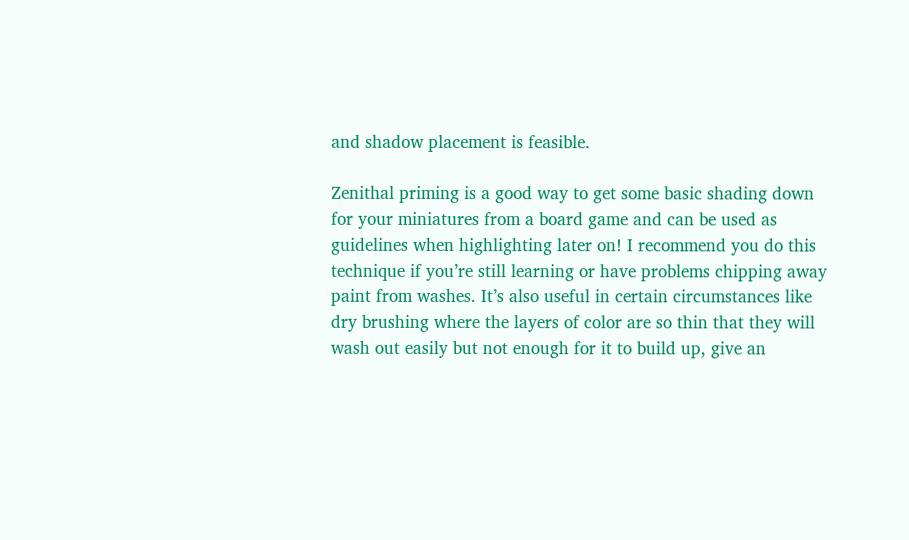and shadow placement is feasible.

Zenithal priming is a good way to get some basic shading down for your miniatures from a board game and can be used as guidelines when highlighting later on! I recommend you do this technique if you’re still learning or have problems chipping away paint from washes. It’s also useful in certain circumstances like dry brushing where the layers of color are so thin that they will wash out easily but not enough for it to build up, give an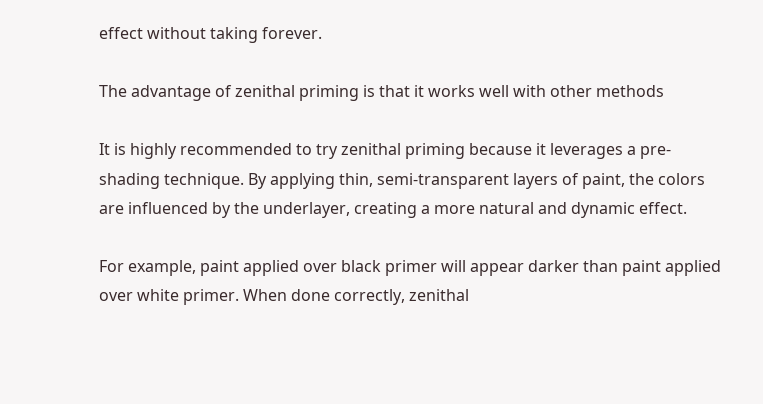effect without taking forever.

The advantage of zenithal priming is that it works well with other methods

It is highly recommended to try zenithal priming because it leverages a pre-shading technique. By applying thin, semi-transparent layers of paint, the colors are influenced by the underlayer, creating a more natural and dynamic effect.

For example, paint applied over black primer will appear darker than paint applied over white primer. When done correctly, zenithal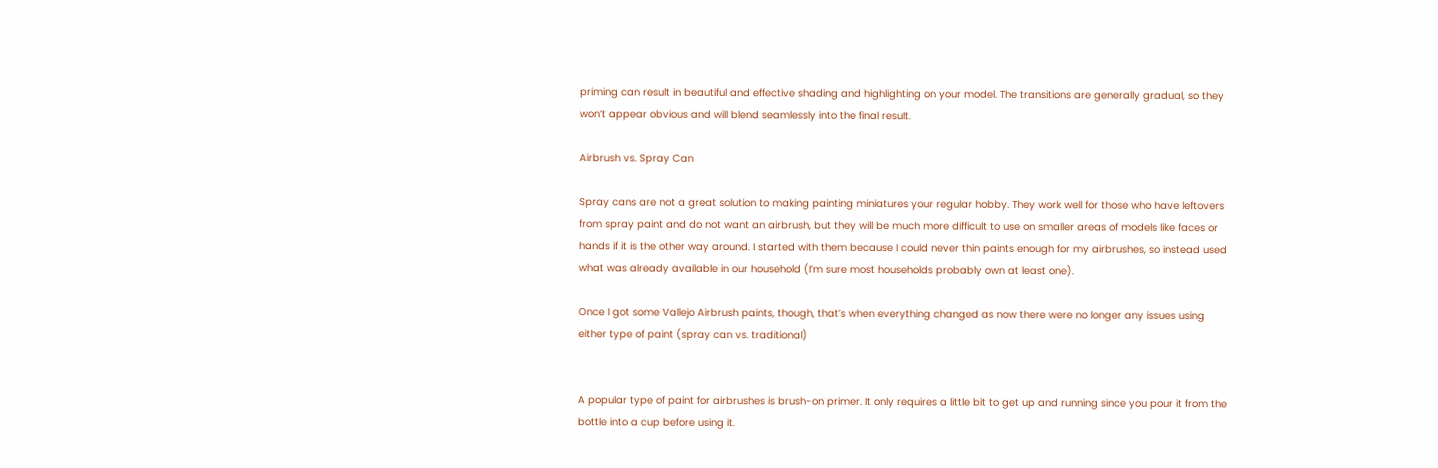priming can result in beautiful and effective shading and highlighting on your model. The transitions are generally gradual, so they won’t appear obvious and will blend seamlessly into the final result.

Airbrush vs. Spray Can

Spray cans are not a great solution to making painting miniatures your regular hobby. They work well for those who have leftovers from spray paint and do not want an airbrush, but they will be much more difficult to use on smaller areas of models like faces or hands if it is the other way around. I started with them because I could never thin paints enough for my airbrushes, so instead used what was already available in our household (I’m sure most households probably own at least one).

Once I got some Vallejo Airbrush paints, though, that’s when everything changed as now there were no longer any issues using either type of paint (spray can vs. traditional)


A popular type of paint for airbrushes is brush-on primer. It only requires a little bit to get up and running since you pour it from the bottle into a cup before using it.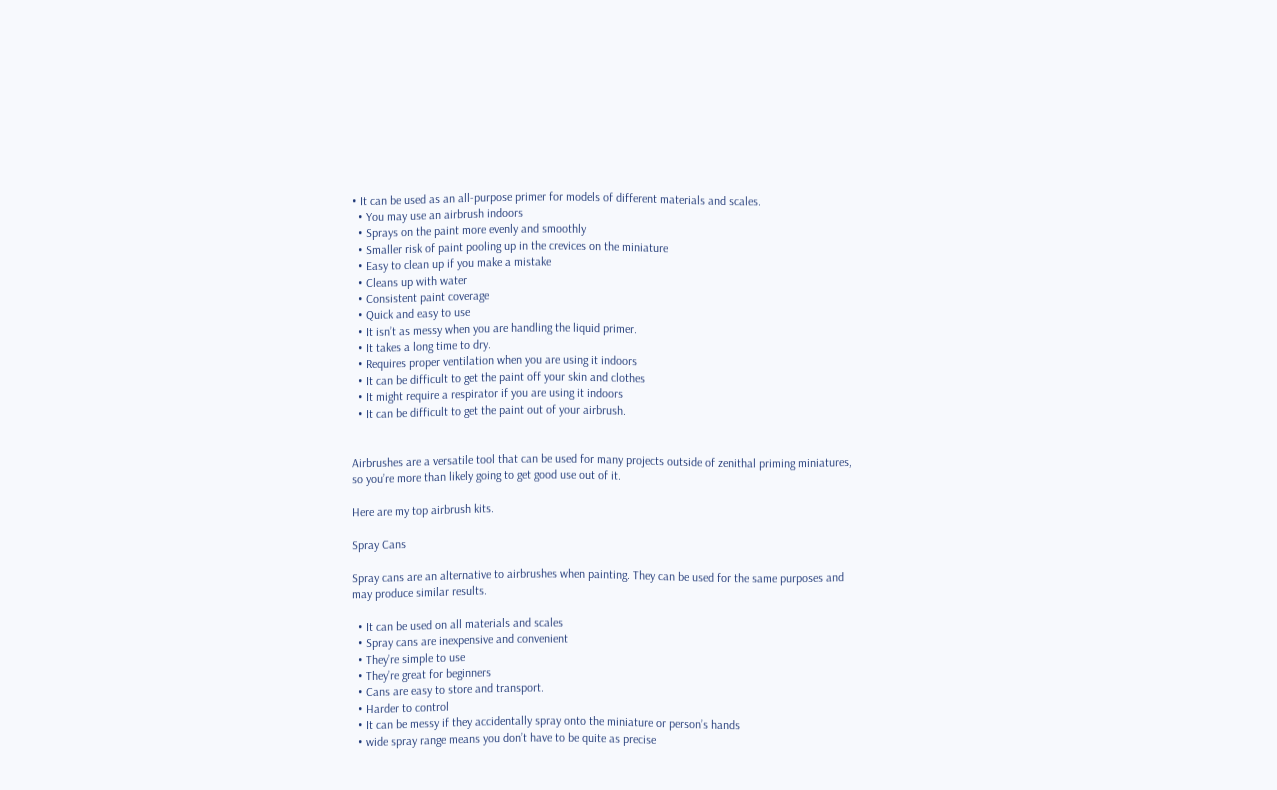• It can be used as an all-purpose primer for models of different materials and scales.
  • You may use an airbrush indoors
  • Sprays on the paint more evenly and smoothly
  • Smaller risk of paint pooling up in the crevices on the miniature
  • Easy to clean up if you make a mistake
  • Cleans up with water
  • Consistent paint coverage
  • Quick and easy to use
  • It isn’t as messy when you are handling the liquid primer.
  • It takes a long time to dry.
  • Requires proper ventilation when you are using it indoors
  • It can be difficult to get the paint off your skin and clothes
  • It might require a respirator if you are using it indoors
  • It can be difficult to get the paint out of your airbrush.


Airbrushes are a versatile tool that can be used for many projects outside of zenithal priming miniatures, so you’re more than likely going to get good use out of it.

Here are my top airbrush kits.

Spray Cans

Spray cans are an alternative to airbrushes when painting. They can be used for the same purposes and may produce similar results.

  • It can be used on all materials and scales
  • Spray cans are inexpensive and convenient
  • They’re simple to use
  • They’re great for beginners
  • Cans are easy to store and transport.
  • Harder to control
  • It can be messy if they accidentally spray onto the miniature or person’s hands
  • wide spray range means you don’t have to be quite as precise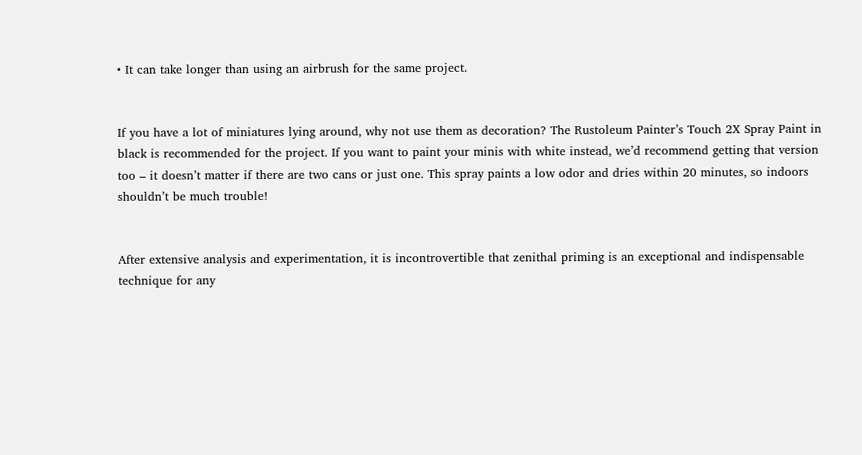• It can take longer than using an airbrush for the same project.


If you have a lot of miniatures lying around, why not use them as decoration? The Rustoleum Painter’s Touch 2X Spray Paint in black is recommended for the project. If you want to paint your minis with white instead, we’d recommend getting that version too – it doesn’t matter if there are two cans or just one. This spray paints a low odor and dries within 20 minutes, so indoors shouldn’t be much trouble!


After extensive analysis and experimentation, it is incontrovertible that zenithal priming is an exceptional and indispensable technique for any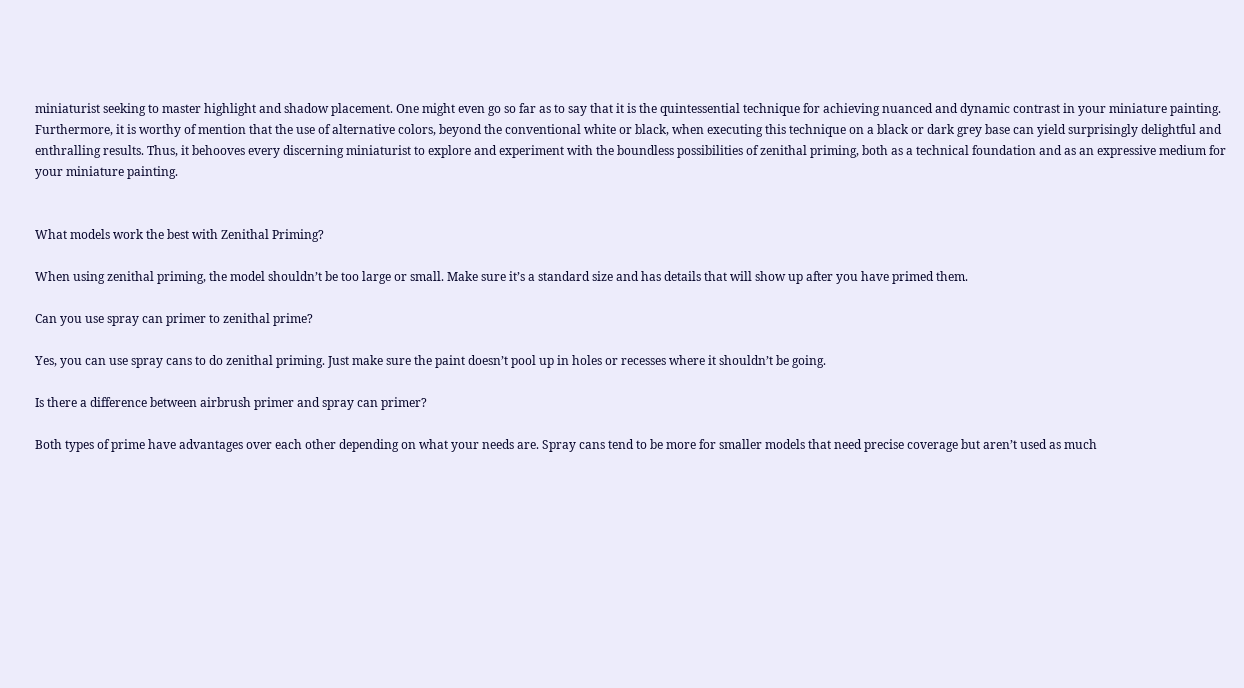miniaturist seeking to master highlight and shadow placement. One might even go so far as to say that it is the quintessential technique for achieving nuanced and dynamic contrast in your miniature painting. Furthermore, it is worthy of mention that the use of alternative colors, beyond the conventional white or black, when executing this technique on a black or dark grey base can yield surprisingly delightful and enthralling results. Thus, it behooves every discerning miniaturist to explore and experiment with the boundless possibilities of zenithal priming, both as a technical foundation and as an expressive medium for your miniature painting.


What models work the best with Zenithal Priming?

When using zenithal priming, the model shouldn’t be too large or small. Make sure it’s a standard size and has details that will show up after you have primed them.

Can you use spray can primer to zenithal prime?

Yes, you can use spray cans to do zenithal priming. Just make sure the paint doesn’t pool up in holes or recesses where it shouldn’t be going.

Is there a difference between airbrush primer and spray can primer?

Both types of prime have advantages over each other depending on what your needs are. Spray cans tend to be more for smaller models that need precise coverage but aren’t used as much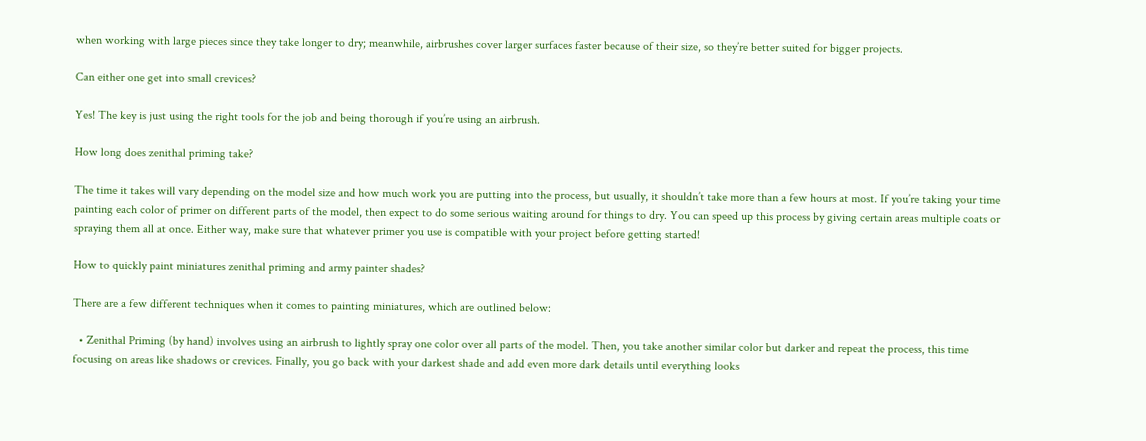when working with large pieces since they take longer to dry; meanwhile, airbrushes cover larger surfaces faster because of their size, so they’re better suited for bigger projects.

Can either one get into small crevices?

Yes! The key is just using the right tools for the job and being thorough if you’re using an airbrush.

How long does zenithal priming take?

The time it takes will vary depending on the model size and how much work you are putting into the process, but usually, it shouldn’t take more than a few hours at most. If you’re taking your time painting each color of primer on different parts of the model, then expect to do some serious waiting around for things to dry. You can speed up this process by giving certain areas multiple coats or spraying them all at once. Either way, make sure that whatever primer you use is compatible with your project before getting started!

How to quickly paint miniatures zenithal priming and army painter shades?

There are a few different techniques when it comes to painting miniatures, which are outlined below:

  • Zenithal Priming (by hand) involves using an airbrush to lightly spray one color over all parts of the model. Then, you take another similar color but darker and repeat the process, this time focusing on areas like shadows or crevices. Finally, you go back with your darkest shade and add even more dark details until everything looks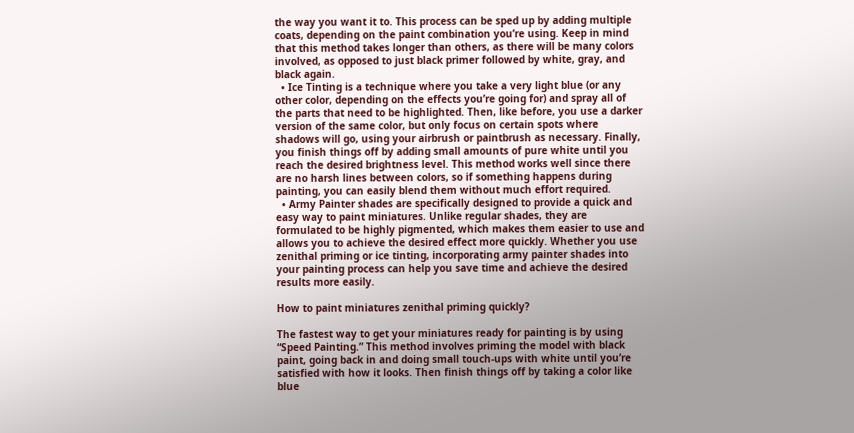the way you want it to. This process can be sped up by adding multiple coats, depending on the paint combination you’re using. Keep in mind that this method takes longer than others, as there will be many colors involved, as opposed to just black primer followed by white, gray, and black again.
  • Ice Tinting is a technique where you take a very light blue (or any other color, depending on the effects you’re going for) and spray all of the parts that need to be highlighted. Then, like before, you use a darker version of the same color, but only focus on certain spots where shadows will go, using your airbrush or paintbrush as necessary. Finally, you finish things off by adding small amounts of pure white until you reach the desired brightness level. This method works well since there are no harsh lines between colors, so if something happens during painting, you can easily blend them without much effort required.
  • Army Painter shades are specifically designed to provide a quick and easy way to paint miniatures. Unlike regular shades, they are formulated to be highly pigmented, which makes them easier to use and allows you to achieve the desired effect more quickly. Whether you use zenithal priming or ice tinting, incorporating army painter shades into your painting process can help you save time and achieve the desired results more easily.

How to paint miniatures zenithal priming quickly?

The fastest way to get your miniatures ready for painting is by using “Speed Painting.” This method involves priming the model with black paint, going back in and doing small touch-ups with white until you’re satisfied with how it looks. Then finish things off by taking a color like blue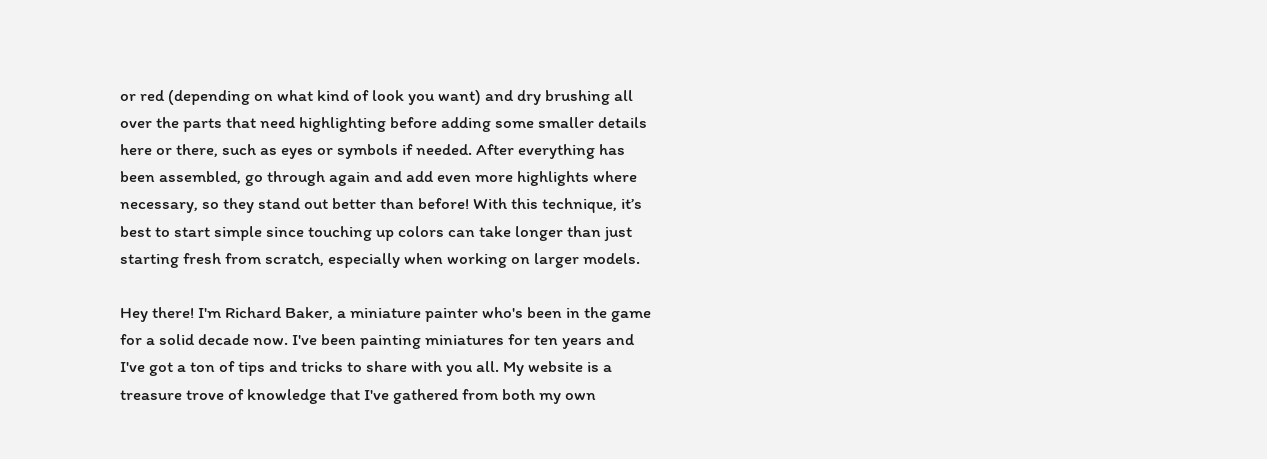or red (depending on what kind of look you want) and dry brushing all over the parts that need highlighting before adding some smaller details here or there, such as eyes or symbols if needed. After everything has been assembled, go through again and add even more highlights where necessary, so they stand out better than before! With this technique, it’s best to start simple since touching up colors can take longer than just starting fresh from scratch, especially when working on larger models.

Hey there! I'm Richard Baker, a miniature painter who's been in the game for a solid decade now. I've been painting miniatures for ten years and I've got a ton of tips and tricks to share with you all. My website is a treasure trove of knowledge that I've gathered from both my own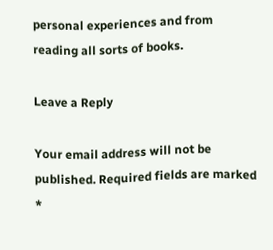personal experiences and from reading all sorts of books.

Leave a Reply

Your email address will not be published. Required fields are marked *